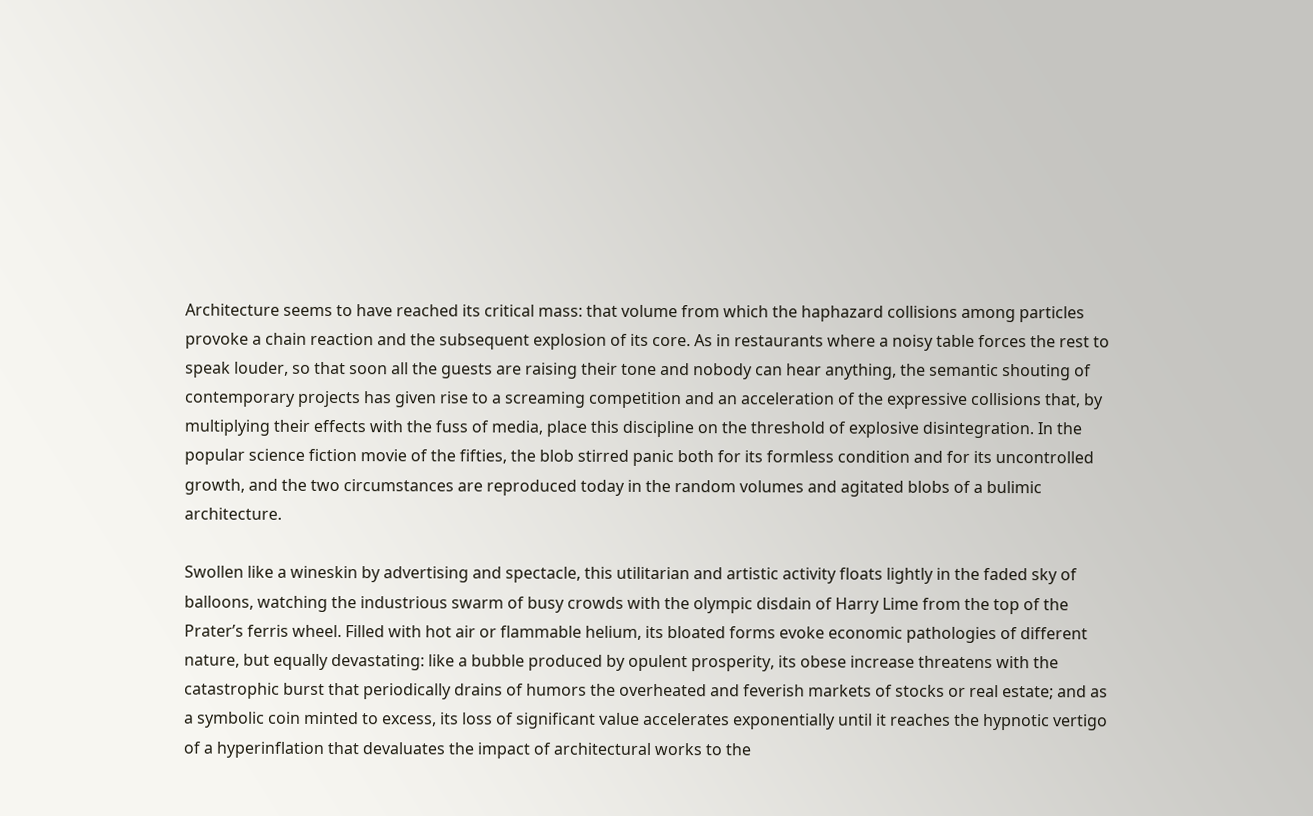Architecture seems to have reached its critical mass: that volume from which the haphazard collisions among particles provoke a chain reaction and the subsequent explosion of its core. As in restaurants where a noisy table forces the rest to speak louder, so that soon all the guests are raising their tone and nobody can hear anything, the semantic shouting of contemporary projects has given rise to a screaming competition and an acceleration of the expressive collisions that, by multiplying their effects with the fuss of media, place this discipline on the threshold of explosive disintegration. In the popular science fiction movie of the fifties, the blob stirred panic both for its formless condition and for its uncontrolled growth, and the two circumstances are reproduced today in the random volumes and agitated blobs of a bulimic architecture.

Swollen like a wineskin by advertising and spectacle, this utilitarian and artistic activity floats lightly in the faded sky of balloons, watching the industrious swarm of busy crowds with the olympic disdain of Harry Lime from the top of the Prater’s ferris wheel. Filled with hot air or flammable helium, its bloated forms evoke economic pathologies of different nature, but equally devastating: like a bubble produced by opulent prosperity, its obese increase threatens with the catastrophic burst that periodically drains of humors the overheated and feverish markets of stocks or real estate; and as a symbolic coin minted to excess, its loss of significant value accelerates exponentially until it reaches the hypnotic vertigo of a hyperinflation that devaluates the impact of architectural works to the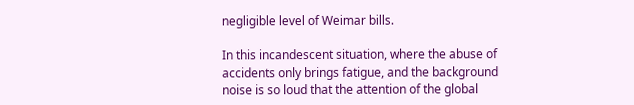negligible level of Weimar bills.

In this incandescent situation, where the abuse of accidents only brings fatigue, and the background noise is so loud that the attention of the global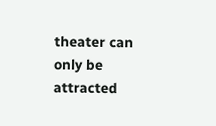theater can only be attracted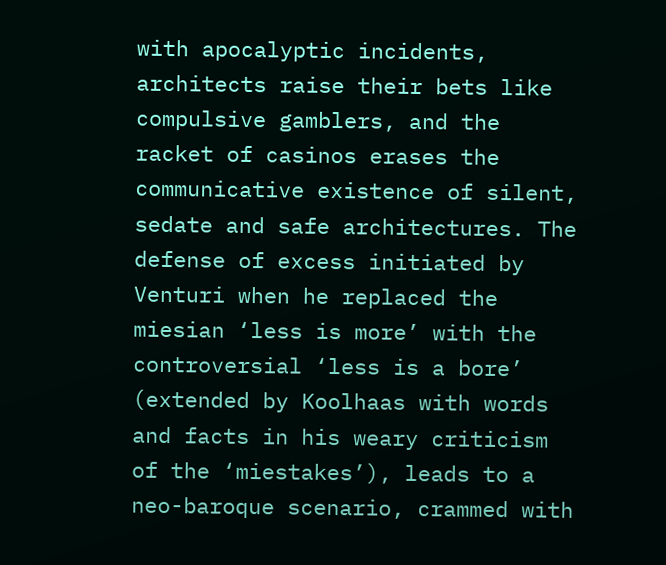with apocalyptic incidents, architects raise their bets like compulsive gamblers, and the racket of casinos erases the communicative existence of silent, sedate and safe architectures. The defense of excess initiated by Venturi when he replaced the miesian ‘less is more’ with the controversial ‘less is a bore’ (extended by Koolhaas with words and facts in his weary criticism of the ‘miestakes’), leads to a neo-baroque scenario, crammed with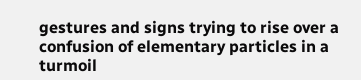gestures and signs trying to rise over a confusion of elementary particles in a turmoil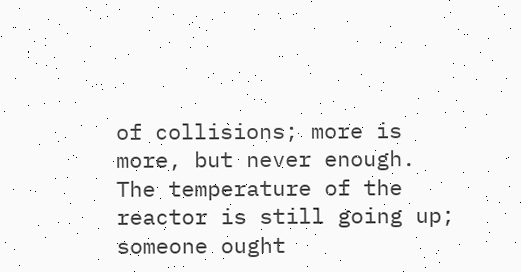of collisions; more is more, but never enough. The temperature of the reactor is still going up; someone ought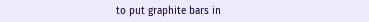to put graphite bars in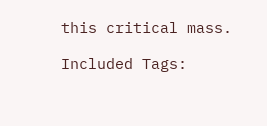this critical mass.

Included Tags: